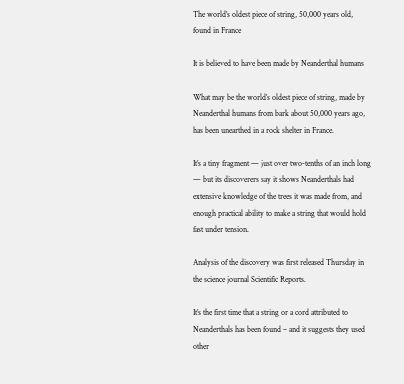The world’s oldest piece of string, 50,000 years old, found in France

It is believed to have been made by Neanderthal humans

What may be the world’s oldest piece of string, made by Neanderthal humans from bark about 50,000 years ago, has been unearthed in a rock shelter in France.

It’s a tiny fragment — just over two-tenths of an inch long — but its discoverers say it shows Neanderthals had extensive knowledge of the trees it was made from, and enough practical ability to make a string that would hold fast under tension.

Analysis of the discovery was first released Thursday in the science journal Scientific Reports.

It’s the first time that a string or a cord attributed to Neanderthals has been found – and it suggests they used other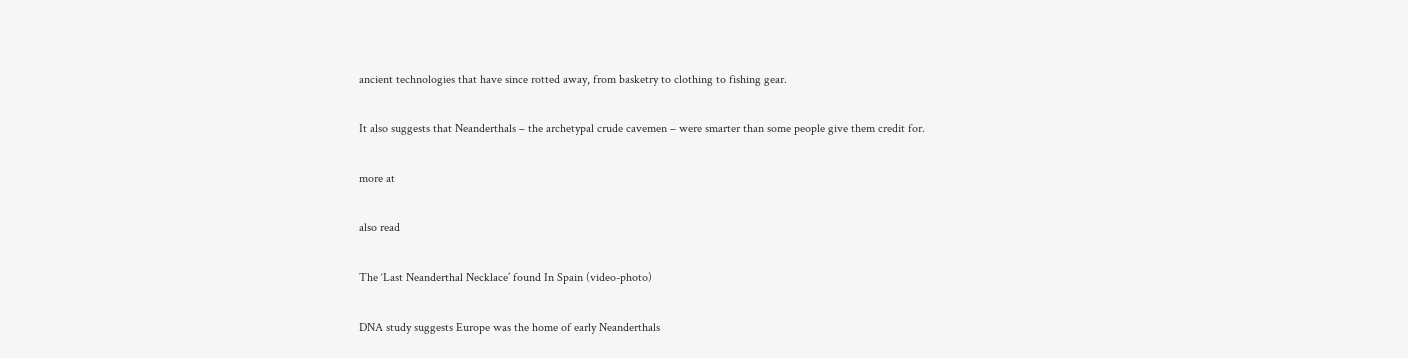ancient technologies that have since rotted away, from basketry to clothing to fishing gear.

It also suggests that Neanderthals – the archetypal crude cavemen – were smarter than some people give them credit for.

more at

also read

The ‘Last Neanderthal Necklace’ found In Spain (video-photo)

DNA study suggests Europe was the home of early Neanderthals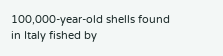100,000-year-old shells found in Italy fished by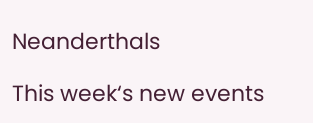Neanderthals

This week‘s new events